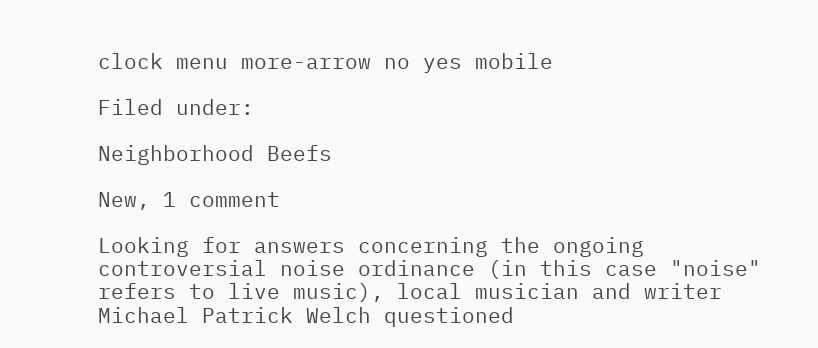clock menu more-arrow no yes mobile

Filed under:

Neighborhood Beefs

New, 1 comment

Looking for answers concerning the ongoing controversial noise ordinance (in this case "noise" refers to live music), local musician and writer Michael Patrick Welch questioned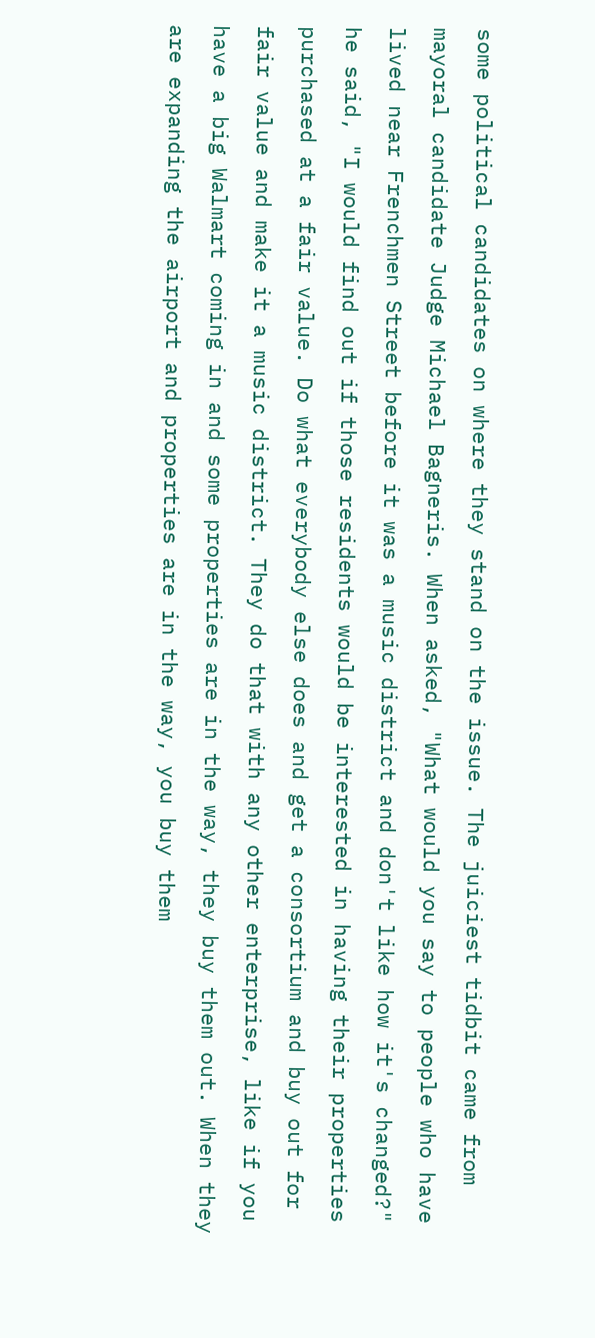some political candidates on where they stand on the issue. The juiciest tidbit came from mayoral candidate Judge Michael Bagneris. When asked, "What would you say to people who have lived near Frenchmen Street before it was a music district and don't like how it's changed?" he said, "I would find out if those residents would be interested in having their properties purchased at a fair value. Do what everybody else does and get a consortium and buy out for fair value and make it a music district. They do that with any other enterprise, like if you have a big Walmart coming in and some properties are in the way, they buy them out. When they are expanding the airport and properties are in the way, you buy them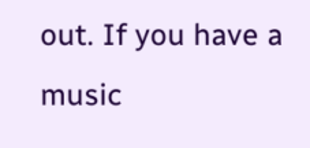out. If you have a music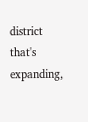district that's expanding,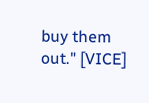buy them out." [VICE]